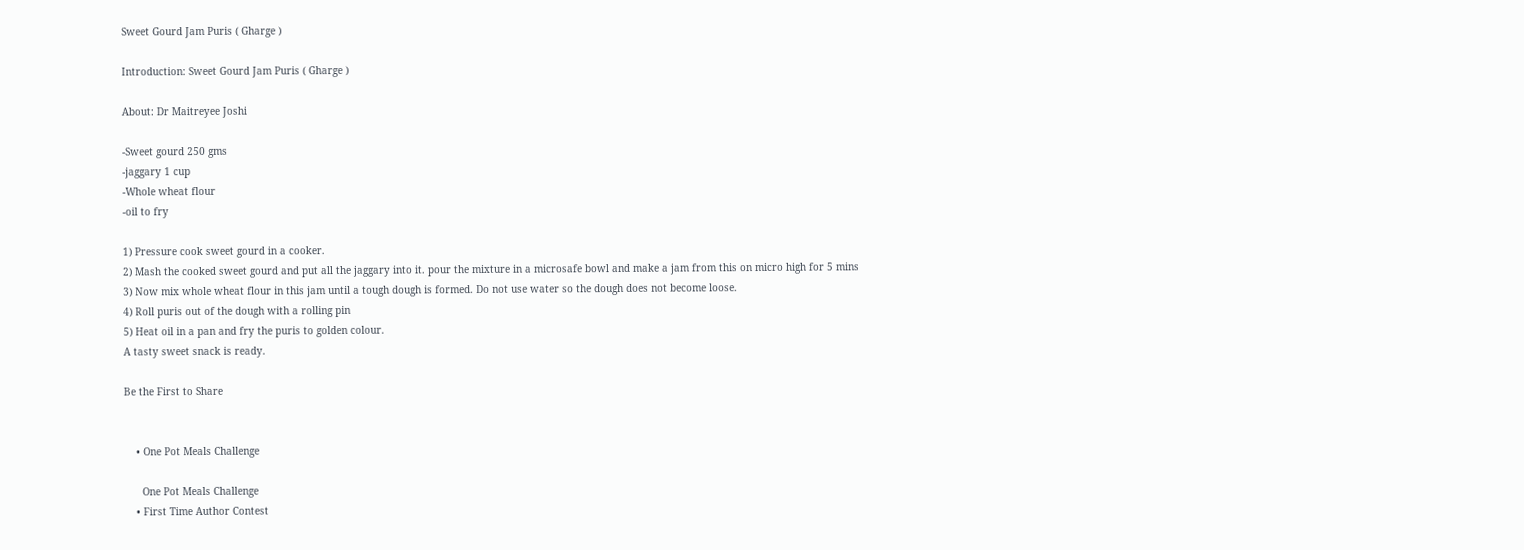Sweet Gourd Jam Puris ( Gharge )

Introduction: Sweet Gourd Jam Puris ( Gharge )

About: Dr Maitreyee Joshi

-Sweet gourd 250 gms
-jaggary 1 cup
-Whole wheat flour
-oil to fry

1) Pressure cook sweet gourd in a cooker.
2) Mash the cooked sweet gourd and put all the jaggary into it. pour the mixture in a microsafe bowl and make a jam from this on micro high for 5 mins
3) Now mix whole wheat flour in this jam until a tough dough is formed. Do not use water so the dough does not become loose.
4) Roll puris out of the dough with a rolling pin
5) Heat oil in a pan and fry the puris to golden colour.
A tasty sweet snack is ready.

Be the First to Share


    • One Pot Meals Challenge

      One Pot Meals Challenge
    • First Time Author Contest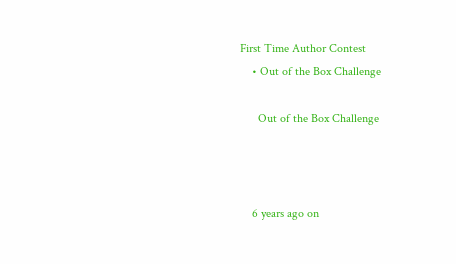First Time Author Contest
    • Out of the Box Challenge

      Out of the Box Challenge



    6 years ago on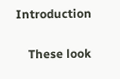Introduction

    These look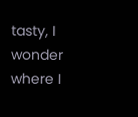tasty, I wonder where I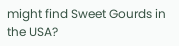might find Sweet Gourds in the USA?